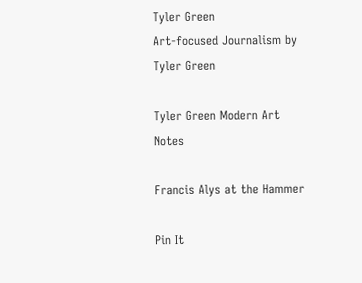Tyler Green
Art-focused Journalism by Tyler Green

Tyler Green Modern Art Notes

Francis Alys at the Hammer

Pin It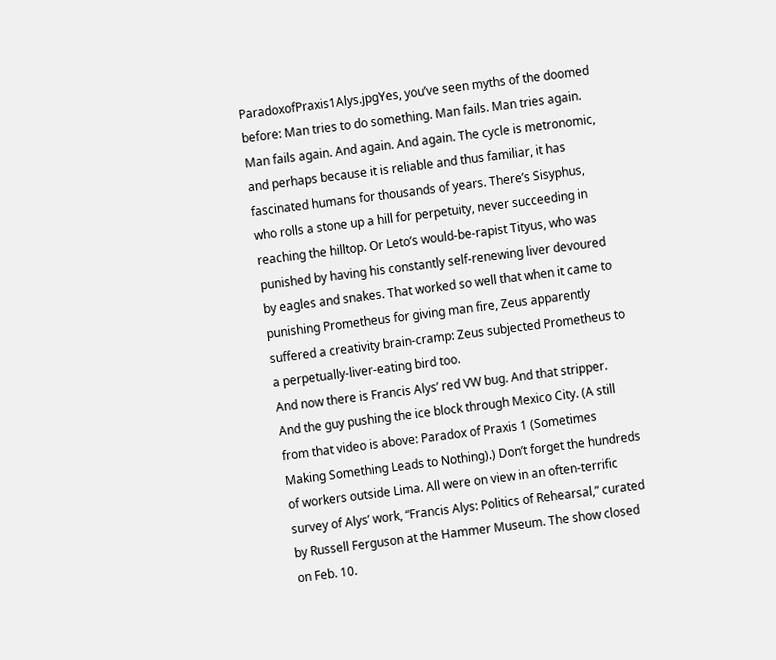ParadoxofPraxis1Alys.jpgYes, you’ve seen myths of the doomed before: Man tries to do something. Man fails. Man tries again. Man fails again. And again. And again. The cycle is metronomic, and perhaps because it is reliable and thus familiar, it has fascinated humans for thousands of years. There’s Sisyphus, who rolls a stone up a hill for perpetuity, never succeeding in reaching the hilltop. Or Leto’s would-be-rapist Tityus, who was punished by having his constantly self-renewing liver devoured by eagles and snakes. That worked so well that when it came to punishing Prometheus for giving man fire, Zeus apparently suffered a creativity brain-cramp: Zeus subjected Prometheus to a perpetually-liver-eating bird too.
And now there is Francis Alys’ red VW bug. And that stripper. And the guy pushing the ice block through Mexico City. (A still from that video is above: Paradox of Praxis 1 (Sometimes Making Something Leads to Nothing).) Don’t forget the hundreds of workers outside Lima. All were on view in an often-terrific survey of Alys’ work, “Francis Alys: Politics of Rehearsal,” curated by Russell Ferguson at the Hammer Museum. The show closed on Feb. 10.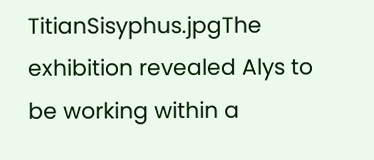TitianSisyphus.jpgThe exhibition revealed Alys to be working within a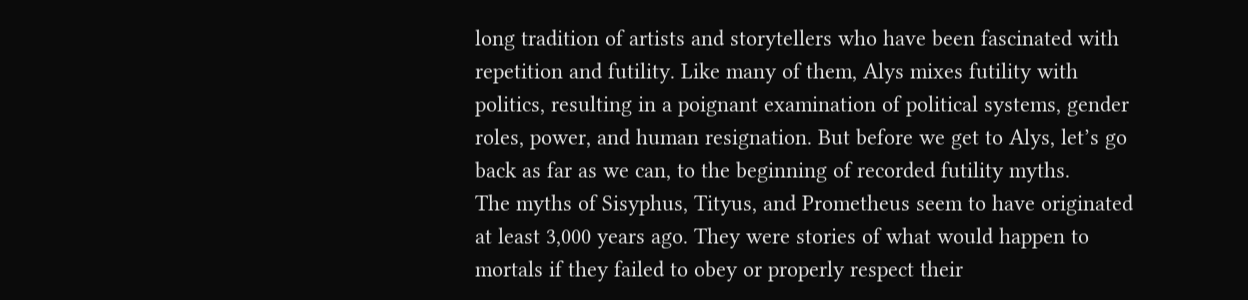long tradition of artists and storytellers who have been fascinated with repetition and futility. Like many of them, Alys mixes futility with politics, resulting in a poignant examination of political systems, gender roles, power, and human resignation. But before we get to Alys, let’s go back as far as we can, to the beginning of recorded futility myths.
The myths of Sisyphus, Tityus, and Prometheus seem to have originated at least 3,000 years ago. They were stories of what would happen to mortals if they failed to obey or properly respect their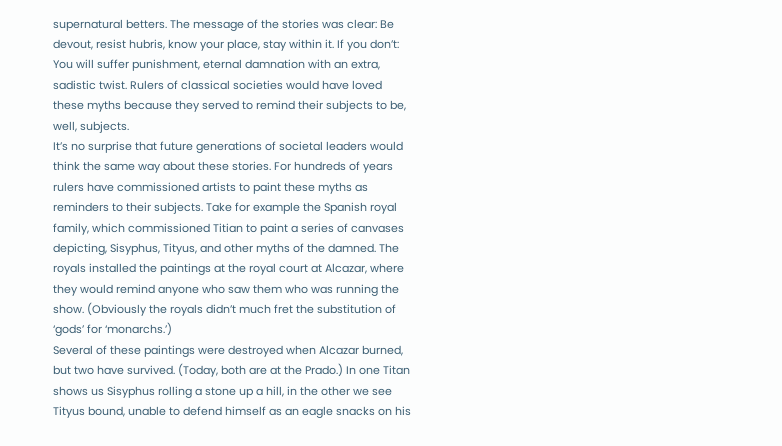supernatural betters. The message of the stories was clear: Be devout, resist hubris, know your place, stay within it. If you don’t: You will suffer punishment, eternal damnation with an extra, sadistic twist. Rulers of classical societies would have loved these myths because they served to remind their subjects to be, well, subjects.
It’s no surprise that future generations of societal leaders would think the same way about these stories. For hundreds of years rulers have commissioned artists to paint these myths as reminders to their subjects. Take for example the Spanish royal family, which commissioned Titian to paint a series of canvases depicting, Sisyphus, Tityus, and other myths of the damned. The royals installed the paintings at the royal court at Alcazar, where they would remind anyone who saw them who was running the show. (Obviously the royals didn’t much fret the substitution of ‘gods’ for ‘monarchs.’)
Several of these paintings were destroyed when Alcazar burned, but two have survived. (Today, both are at the Prado.) In one Titan shows us Sisyphus rolling a stone up a hill, in the other we see Tityus bound, unable to defend himself as an eagle snacks on his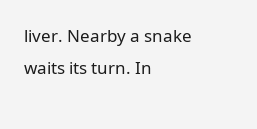liver. Nearby a snake waits its turn. In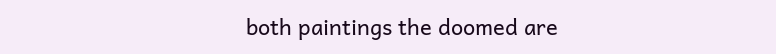both paintings the doomed are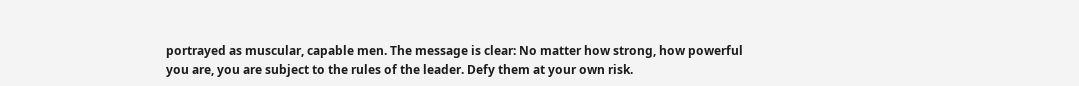portrayed as muscular, capable men. The message is clear: No matter how strong, how powerful you are, you are subject to the rules of the leader. Defy them at your own risk.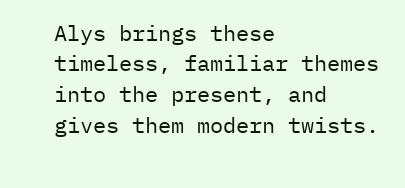Alys brings these timeless, familiar themes into the present, and gives them modern twists.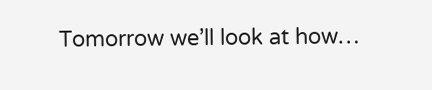Tomorrow we’ll look at how…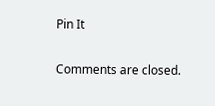Pin It

Comments are closed.